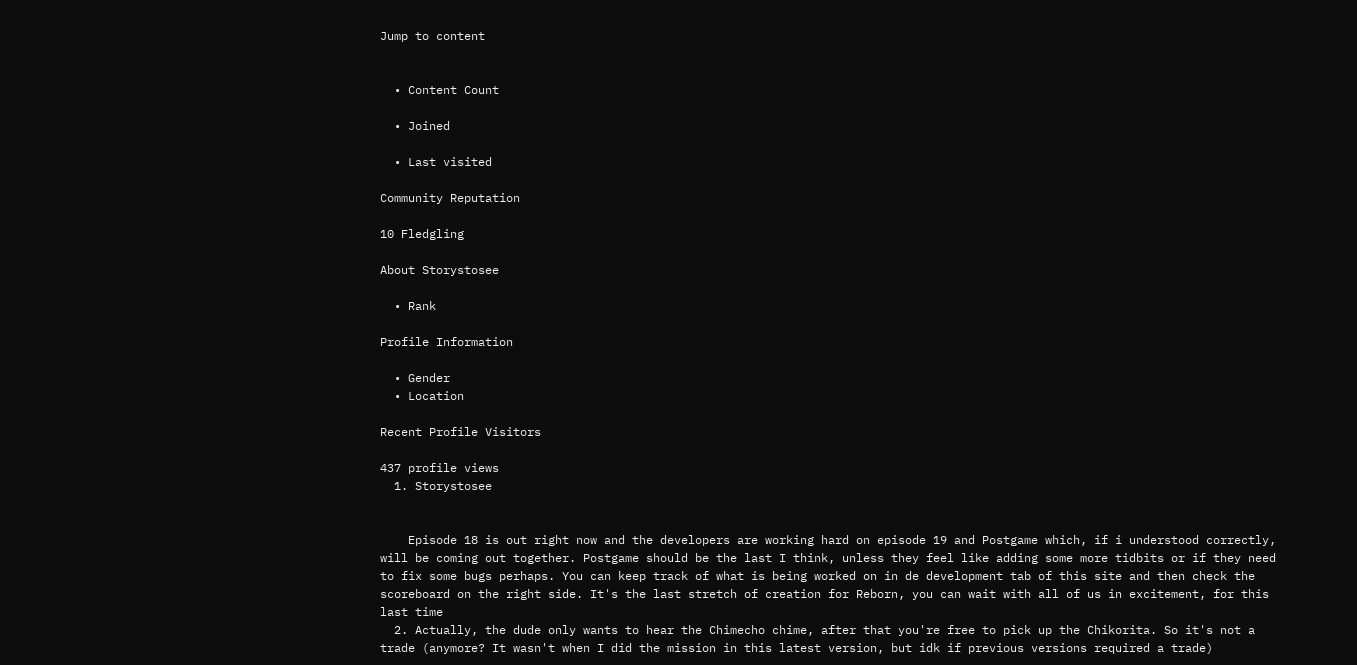Jump to content


  • Content Count

  • Joined

  • Last visited

Community Reputation

10 Fledgling

About Storystosee

  • Rank

Profile Information

  • Gender
  • Location

Recent Profile Visitors

437 profile views
  1. Storystosee


    Episode 18 is out right now and the developers are working hard on episode 19 and Postgame which, if i understood correctly, will be coming out together. Postgame should be the last I think, unless they feel like adding some more tidbits or if they need to fix some bugs perhaps. You can keep track of what is being worked on in de development tab of this site and then check the scoreboard on the right side. It's the last stretch of creation for Reborn, you can wait with all of us in excitement, for this last time
  2. Actually, the dude only wants to hear the Chimecho chime, after that you're free to pick up the Chikorita. So it's not a trade (anymore? It wasn't when I did the mission in this latest version, but idk if previous versions required a trade)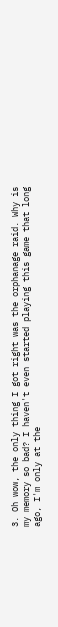3. Oh wow, the only thing I got right was the orphanage raid. Why is my memory so bad? I haven't even started playing this game that long ago, I'm only at the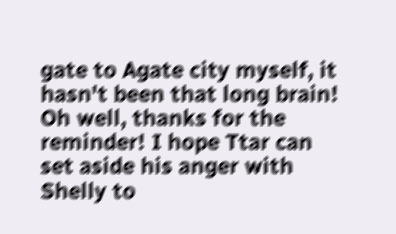gate to Agate city myself, it hasn't been that long brain! Oh well, thanks for the reminder! I hope Ttar can set aside his anger with Shelly to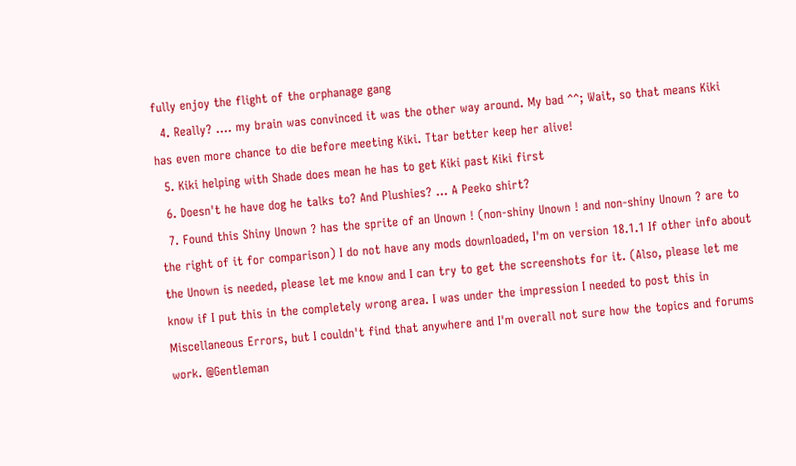fully enjoy the flight of the orphanage gang
  4. Really? .... my brain was convinced it was the other way around. My bad ^^; Wait, so that means Kiki has even more chance to die before meeting Kiki. Ttar better keep her alive!
  5. Kiki helping with Shade does mean he has to get Kiki past Kiki first
  6. Doesn't he have dog he talks to? And Plushies? ... A Peeko shirt?
  7. Found this Shiny Unown ? has the sprite of an Unown ! (non-shiny Unown ! and non-shiny Unown ? are to the right of it for comparison) I do not have any mods downloaded, I'm on version 18.1.1 If other info about the Unown is needed, please let me know and I can try to get the screenshots for it. (Also, please let me know if I put this in the completely wrong area. I was under the impression I needed to post this in Miscellaneous Errors, but I couldn't find that anywhere and I'm overall not sure how the topics and forums work. @Gentleman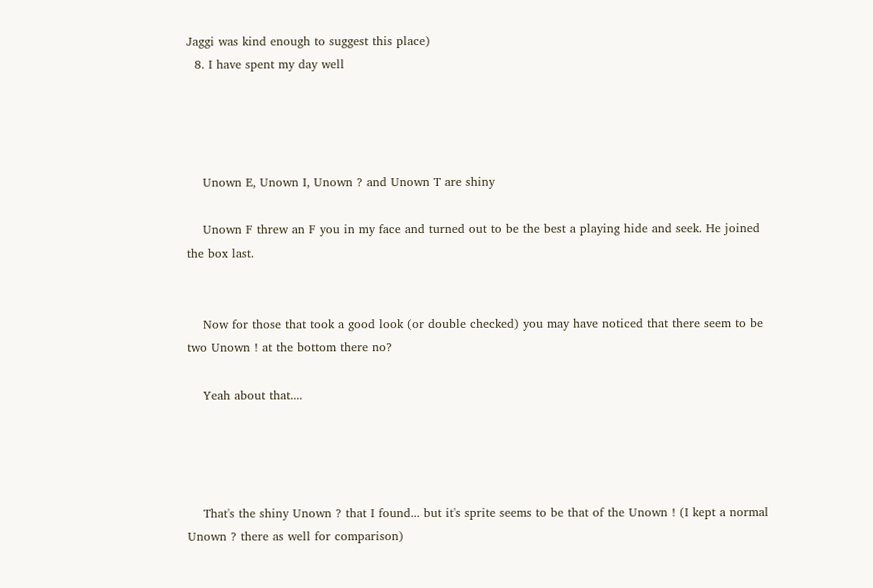Jaggi was kind enough to suggest this place)
  8. I have spent my day well




    Unown E, Unown I, Unown ? and Unown T are shiny

    Unown F threw an F you in my face and turned out to be the best a playing hide and seek. He joined the box last.


    Now for those that took a good look (or double checked) you may have noticed that there seem to be two Unown ! at the bottom there no?

    Yeah about that....




    That's the shiny Unown ? that I found... but it's sprite seems to be that of the Unown ! (I kept a normal Unown ? there as well for comparison)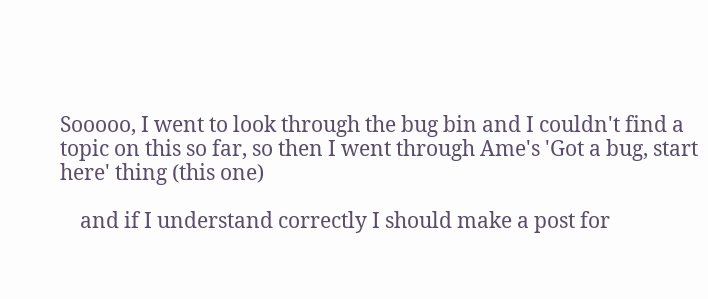Sooooo, I went to look through the bug bin and I couldn't find a topic on this so far, so then I went through Ame's 'Got a bug, start here' thing (this one)

    and if I understand correctly I should make a post for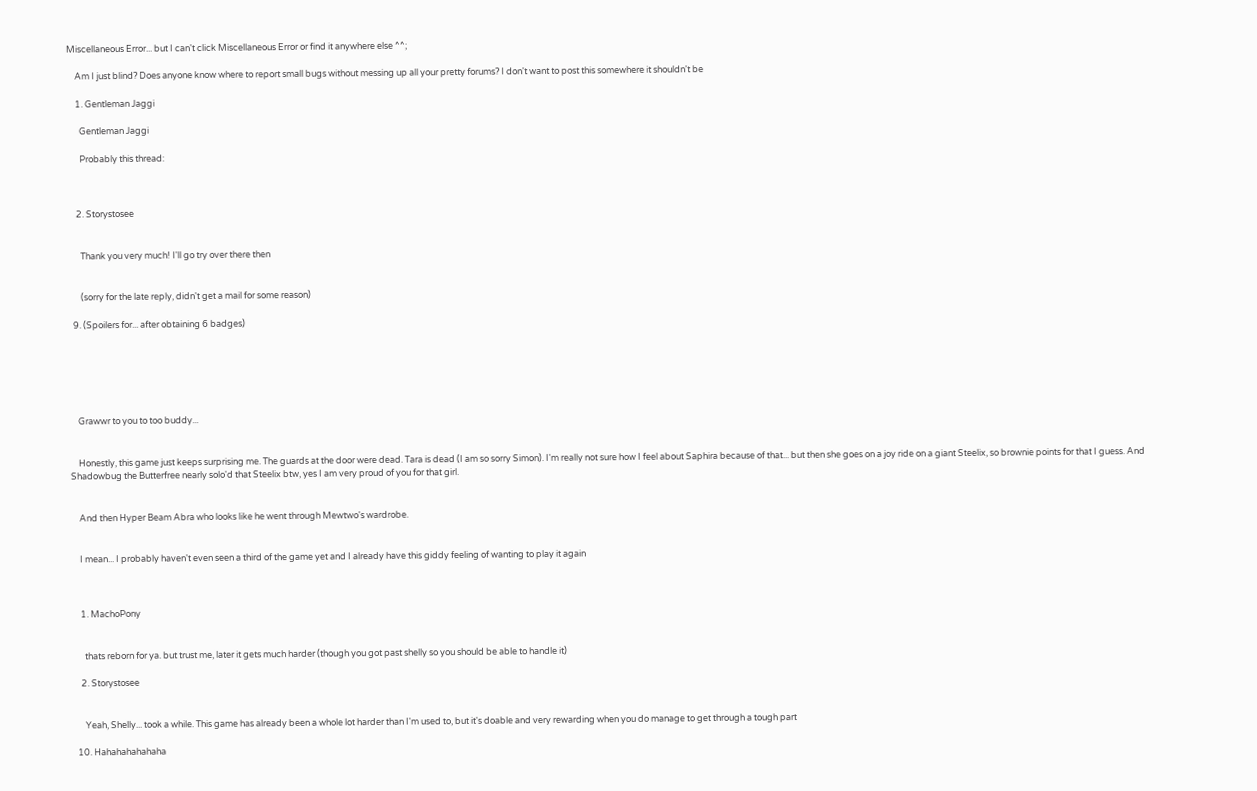Miscellaneous Error... but I can't click Miscellaneous Error or find it anywhere else ^^;

    Am I just blind? Does anyone know where to report small bugs without messing up all your pretty forums? I don't want to post this somewhere it shouldn't be

    1. Gentleman Jaggi

      Gentleman Jaggi

      Probably this thread:



    2. Storystosee


      Thank you very much! I'll go try over there then


      (sorry for the late reply, didn't get a mail for some reason)

  9. (Spoilers for... after obtaining 6 badges)






    Grawwr to you to too buddy...


    Honestly, this game just keeps surprising me. The guards at the door were dead. Tara is dead (I am so sorry Simon). I'm really not sure how I feel about Saphira because of that... but then she goes on a joy ride on a giant Steelix, so brownie points for that I guess. And Shadowbug the Butterfree nearly solo'd that Steelix btw, yes I am very proud of you for that girl.


    And then Hyper Beam Abra who looks like he went through Mewtwo's wardrobe.


    I mean... I probably haven't even seen a third of the game yet and I already have this giddy feeling of wanting to play it again



    1. MachoPony


      thats reborn for ya. but trust me, later it gets much harder (though you got past shelly so you should be able to handle it)

    2. Storystosee


      Yeah, Shelly... took a while. This game has already been a whole lot harder than I'm used to, but it's doable and very rewarding when you do manage to get through a tough part

  10. Hahahahahahaha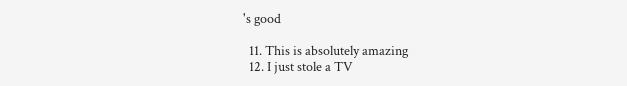's good

  11. This is absolutely amazing
  12. I just stole a TV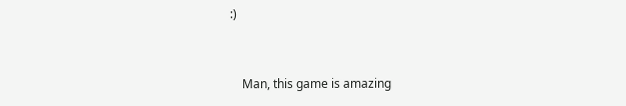:)


    Man, this game is amazing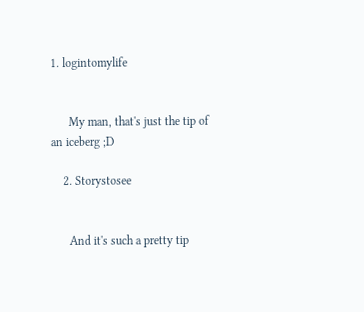1. logintomylife


      My man, that's just the tip of an iceberg ;D

    2. Storystosee


      And it's such a pretty tip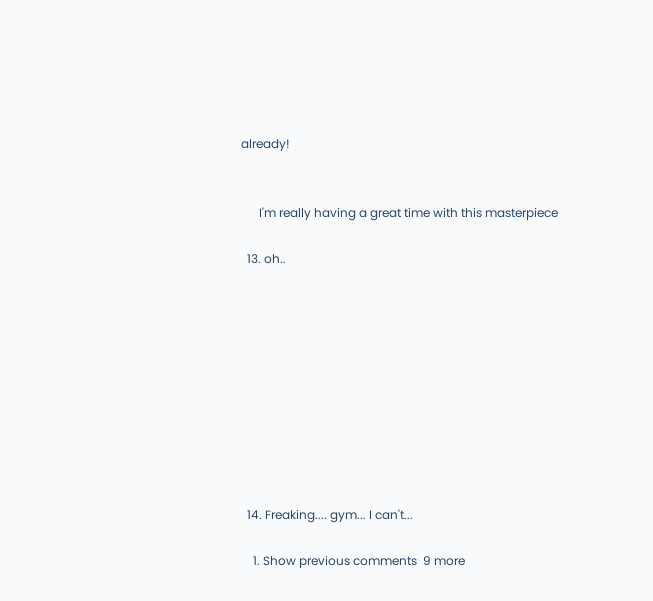already!


      I'm really having a great time with this masterpiece

  13. oh..










  14. Freaking.... gym... I can't...

    1. Show previous comments  9 more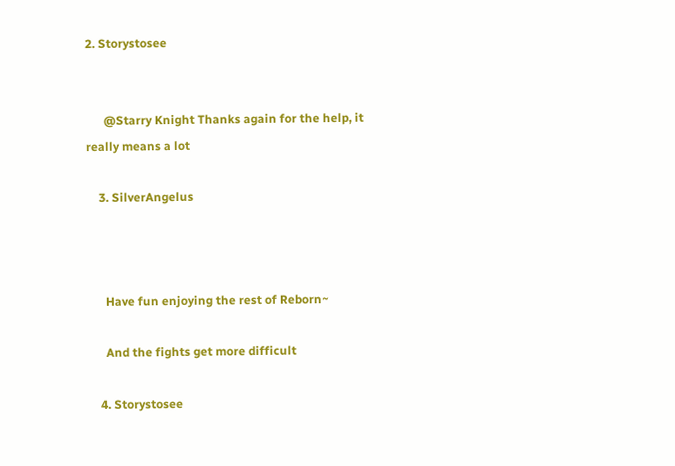2. Storystosee


      @Starry Knight Thanks again for the help, it really means a lot

    3. SilverAngelus



      Have fun enjoying the rest of Reborn~

      And the fights get more difficult

    4. Storystosee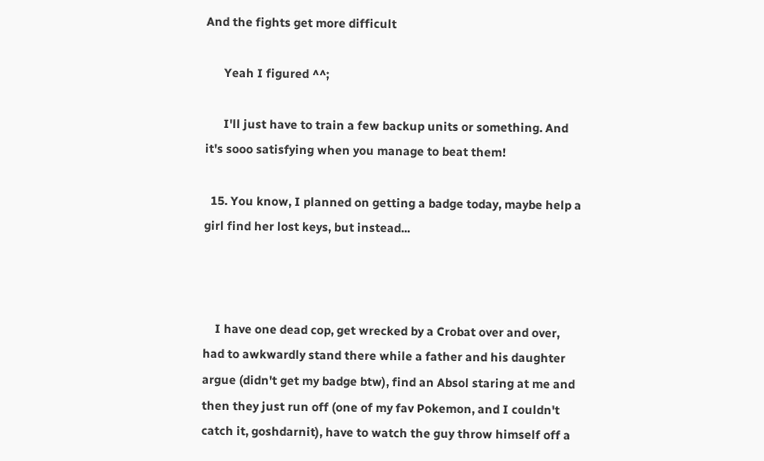And the fights get more difficult

      Yeah I figured ^^;

      I'll just have to train a few backup units or something. And it's sooo satisfying when you manage to beat them!

  15. You know, I planned on getting a badge today, maybe help a girl find her lost keys, but instead...



    I have one dead cop, get wrecked by a Crobat over and over, had to awkwardly stand there while a father and his daughter argue (didn't get my badge btw), find an Absol staring at me and then they just run off (one of my fav Pokemon, and I couldn't catch it, goshdarnit), have to watch the guy throw himself off a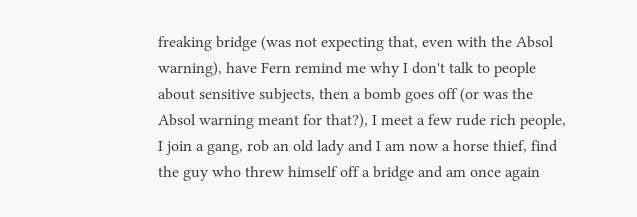freaking bridge (was not expecting that, even with the Absol warning), have Fern remind me why I don't talk to people about sensitive subjects, then a bomb goes off (or was the Absol warning meant for that?), I meet a few rude rich people, I join a gang, rob an old lady and I am now a horse thief, find the guy who threw himself off a bridge and am once again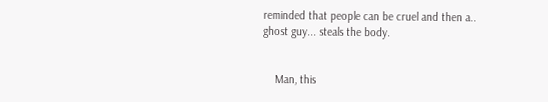reminded that people can be cruel and then a.. ghost guy... steals the body.


    Man, this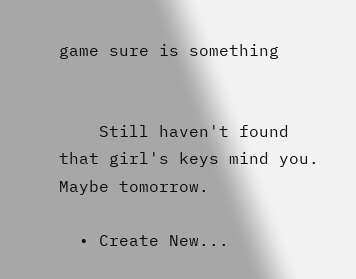game sure is something


    Still haven't found that girl's keys mind you. Maybe tomorrow.

  • Create New...